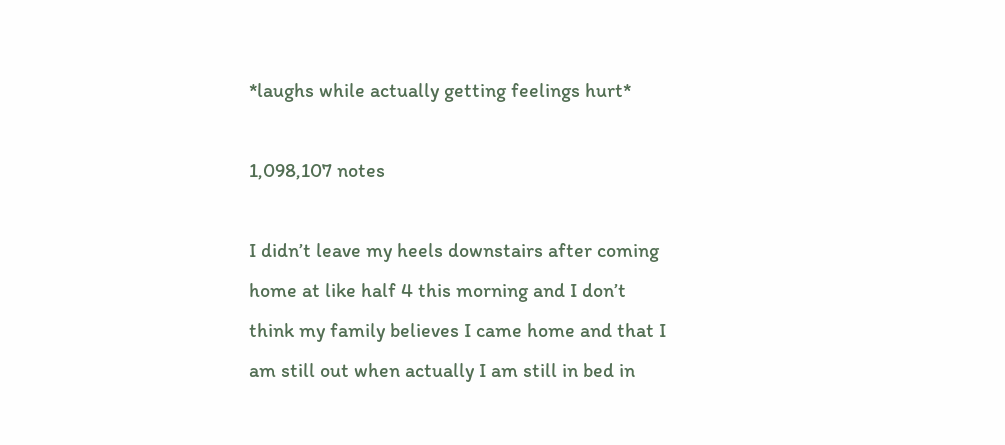*laughs while actually getting feelings hurt*

1,098,107 notes

I didn’t leave my heels downstairs after coming home at like half 4 this morning and I don’t think my family believes I came home and that I am still out when actually I am still in bed in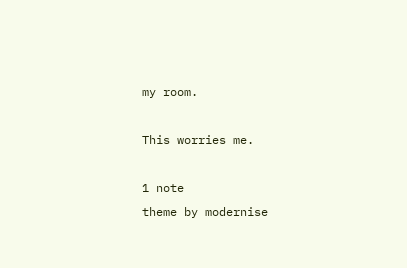my room.

This worries me.

1 note
theme by modernise